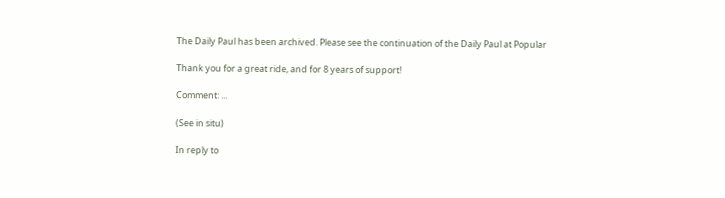The Daily Paul has been archived. Please see the continuation of the Daily Paul at Popular

Thank you for a great ride, and for 8 years of support!

Comment: ...

(See in situ)

In reply to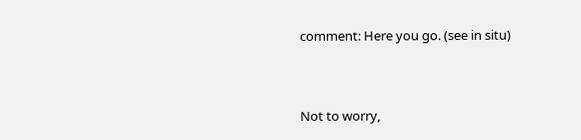comment: Here you go. (see in situ)


Not to worry,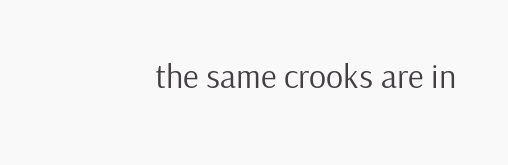the same crooks are in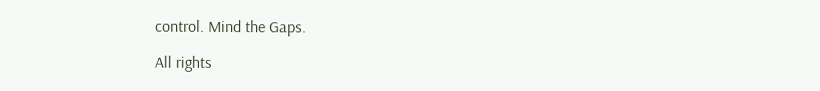control. Mind the Gaps.

All rights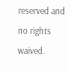reserved and no rights waived.